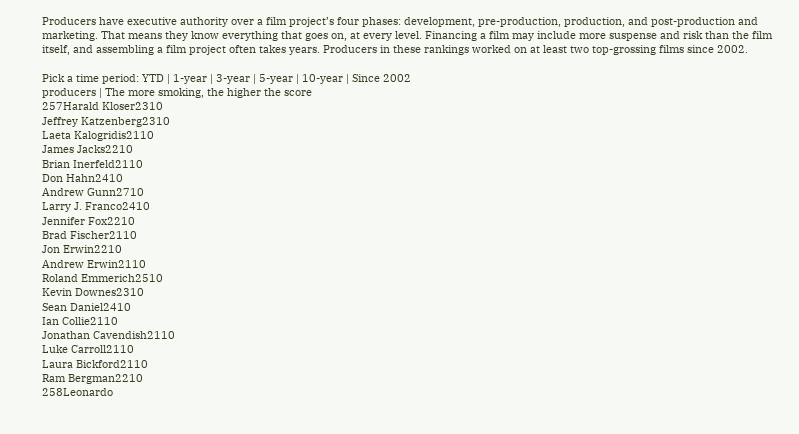Producers have executive authority over a film project’s four phases: development, pre-production, production, and post-production and marketing. That means they know everything that goes on, at every level. Financing a film may include more suspense and risk than the film itself, and assembling a film project often takes years. Producers in these rankings worked on at least two top-grossing films since 2002.

Pick a time period: YTD | 1-year | 3-year | 5-year | 10-year | Since 2002
producers | The more smoking, the higher the score
257Harald Kloser2310
Jeffrey Katzenberg2310
Laeta Kalogridis2110
James Jacks2210
Brian Inerfeld2110
Don Hahn2410
Andrew Gunn2710
Larry J. Franco2410
Jennifer Fox2210
Brad Fischer2110
Jon Erwin2210
Andrew Erwin2110
Roland Emmerich2510
Kevin Downes2310
Sean Daniel2410
Ian Collie2110
Jonathan Cavendish2110
Luke Carroll2110
Laura Bickford2110
Ram Bergman2210
258Leonardo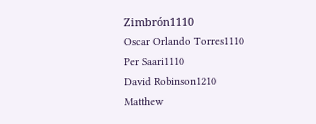Zimbrón1110
Oscar Orlando Torres1110
Per Saari1110
David Robinson1210
Matthew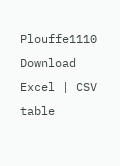Plouffe1110
Download Excel | CSV table